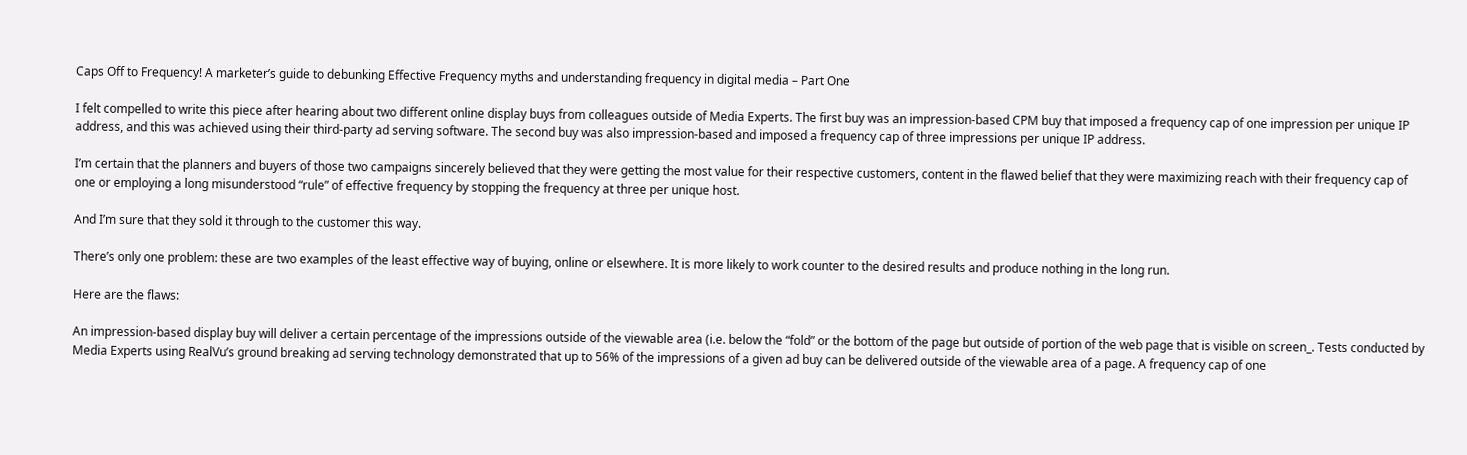Caps Off to Frequency! A marketer’s guide to debunking Effective Frequency myths and understanding frequency in digital media – Part One

I felt compelled to write this piece after hearing about two different online display buys from colleagues outside of Media Experts. The first buy was an impression-based CPM buy that imposed a frequency cap of one impression per unique IP address, and this was achieved using their third-party ad serving software. The second buy was also impression-based and imposed a frequency cap of three impressions per unique IP address.

I’m certain that the planners and buyers of those two campaigns sincerely believed that they were getting the most value for their respective customers, content in the flawed belief that they were maximizing reach with their frequency cap of one or employing a long misunderstood “rule” of effective frequency by stopping the frequency at three per unique host.

And I’m sure that they sold it through to the customer this way.

There’s only one problem: these are two examples of the least effective way of buying, online or elsewhere. It is more likely to work counter to the desired results and produce nothing in the long run.

Here are the flaws:

An impression-based display buy will deliver a certain percentage of the impressions outside of the viewable area (i.e. below the “fold” or the bottom of the page but outside of portion of the web page that is visible on screen_. Tests conducted by Media Experts using RealVu’s ground breaking ad serving technology demonstrated that up to 56% of the impressions of a given ad buy can be delivered outside of the viewable area of a page. A frequency cap of one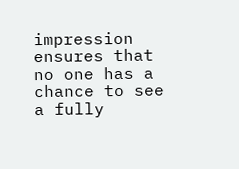impression ensures that no one has a chance to see a fully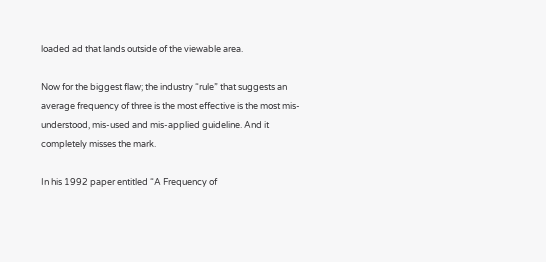loaded ad that lands outside of the viewable area.

Now for the biggest flaw; the industry “rule” that suggests an average frequency of three is the most effective is the most mis-understood, mis-used and mis-applied guideline. And it completely misses the mark.

In his 1992 paper entitled “A Frequency of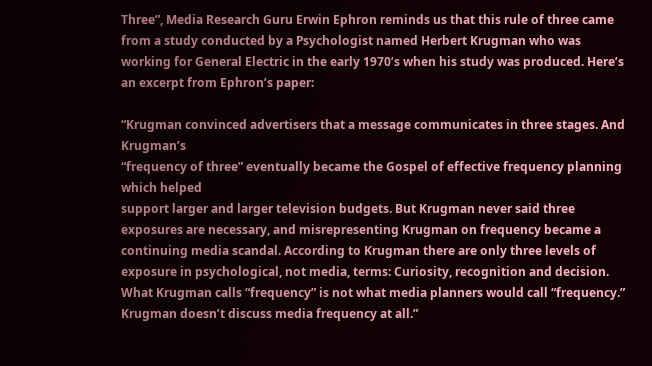Three”, Media Research Guru Erwin Ephron reminds us that this rule of three came from a study conducted by a Psychologist named Herbert Krugman who was working for General Electric in the early 1970’s when his study was produced. Here’s an excerpt from Ephron’s paper:

“Krugman convinced advertisers that a message communicates in three stages. And Krugman’s
“frequency of three” eventually became the Gospel of effective frequency planning which helped
support larger and larger television budgets. But Krugman never said three exposures are necessary, and misrepresenting Krugman on frequency became a continuing media scandal. According to Krugman there are only three levels of exposure in psychological, not media, terms: Curiosity, recognition and decision. What Krugman calls “frequency” is not what media planners would call “frequency.” Krugman doesn’t discuss media frequency at all.”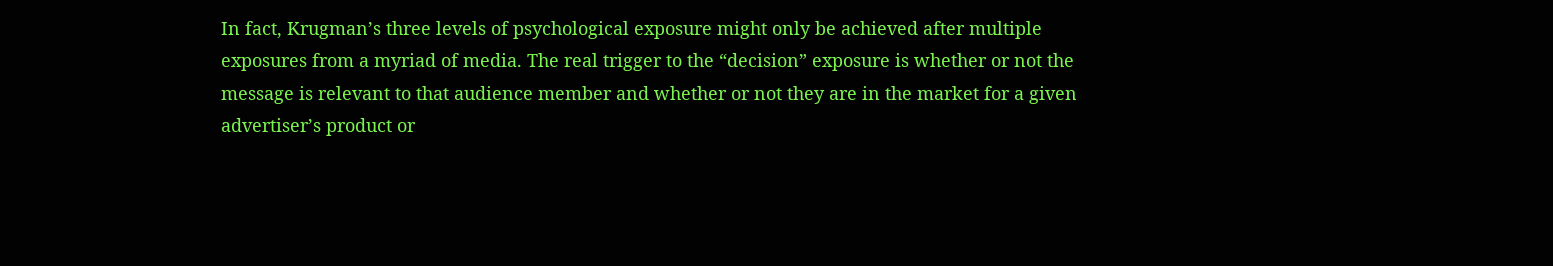In fact, Krugman’s three levels of psychological exposure might only be achieved after multiple exposures from a myriad of media. The real trigger to the “decision” exposure is whether or not the message is relevant to that audience member and whether or not they are in the market for a given advertiser’s product or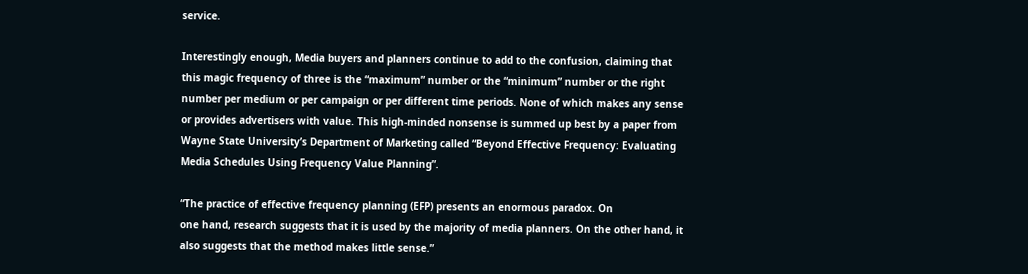service.

Interestingly enough, Media buyers and planners continue to add to the confusion, claiming that this magic frequency of three is the “maximum” number or the “minimum” number or the right number per medium or per campaign or per different time periods. None of which makes any sense or provides advertisers with value. This high-minded nonsense is summed up best by a paper from Wayne State University’s Department of Marketing called “Beyond Effective Frequency: Evaluating Media Schedules Using Frequency Value Planning”.

“The practice of effective frequency planning (EFP) presents an enormous paradox. On
one hand, research suggests that it is used by the majority of media planners. On the other hand, it also suggests that the method makes little sense.”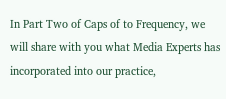In Part Two of Caps of to Frequency, we will share with you what Media Experts has incorporated into our practice,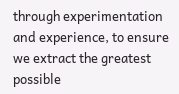through experimentation and experience, to ensure we extract the greatest possible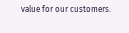value for our customers.